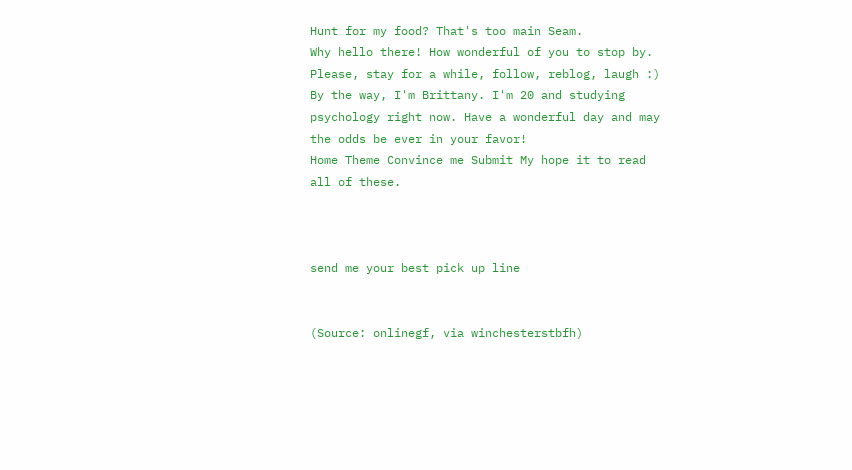Hunt for my food? That's too main Seam.
Why hello there! How wonderful of you to stop by. Please, stay for a while, follow, reblog, laugh :) By the way, I'm Brittany. I'm 20 and studying psychology right now. Have a wonderful day and may the odds be ever in your favor!
Home Theme Convince me Submit My hope it to read all of these.



send me your best pick up line


(Source: onlinegf, via winchesterstbfh)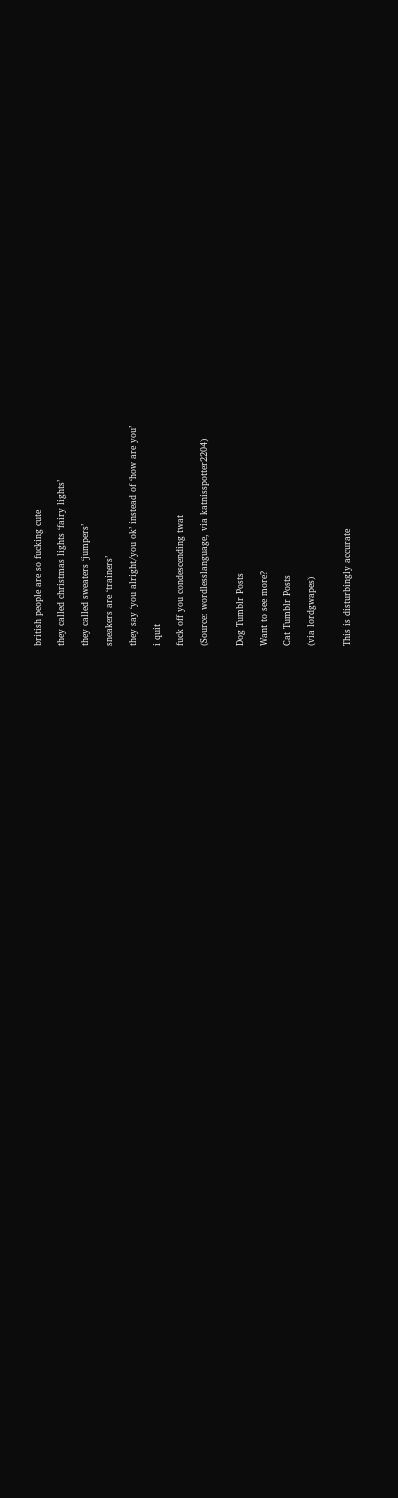british people are so fucking cute

they called christmas lights ‘fairy lights’

they called sweaters ‘jumpers’

sneakers are ‘trainers’

they say ‘you alright/you ok’ instead of ‘how are you’

i quit

fuck off you condescending twat

(Source: wordlesslanguage, via katnisspotter2204)


Dog Tumblr Posts

Want to see more?

Cat Tumblr Posts

(via lordgwapes)


This is disturbingly accurate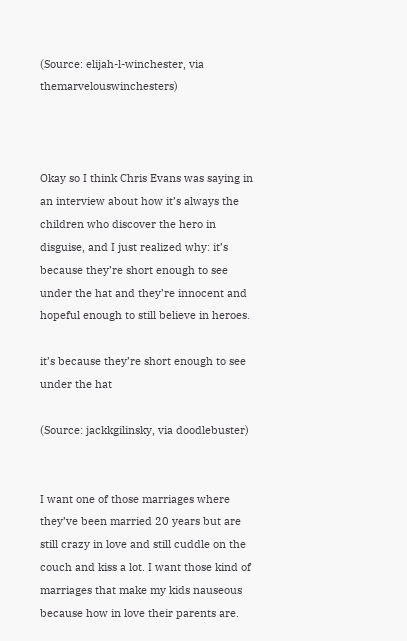(Source: elijah-l-winchester, via themarvelouswinchesters)



Okay so I think Chris Evans was saying in an interview about how it’s always the children who discover the hero in disguise, and I just realized why: it’s because they’re short enough to see under the hat and they’re innocent and hopeful enough to still believe in heroes.

it’s because they’re short enough to see under the hat

(Source: jackkgilinsky, via doodlebuster)


I want one of those marriages where they’ve been married 20 years but are still crazy in love and still cuddle on the couch and kiss a lot. I want those kind of marriages that make my kids nauseous because how in love their parents are.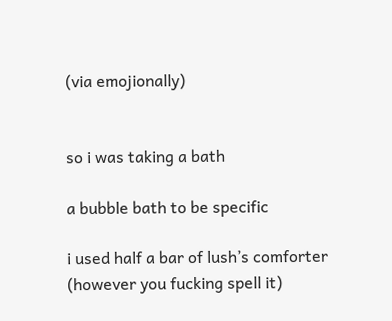(via emojionally)


so i was taking a bath

a bubble bath to be specific

i used half a bar of lush’s comforter (however you fucking spell it)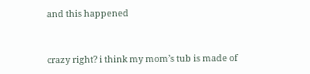and this happened


crazy right? i think my mom’s tub is made of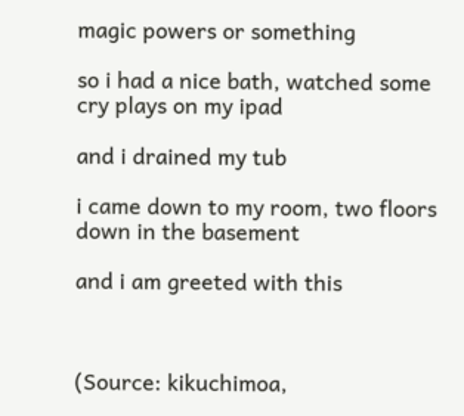magic powers or something

so i had a nice bath, watched some cry plays on my ipad

and i drained my tub

i came down to my room, two floors down in the basement

and i am greeted with this



(Source: kikuchimoa,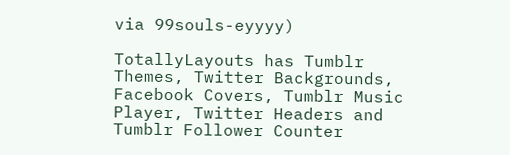via 99souls-eyyyy)

TotallyLayouts has Tumblr Themes, Twitter Backgrounds, Facebook Covers, Tumblr Music Player, Twitter Headers and Tumblr Follower Counter